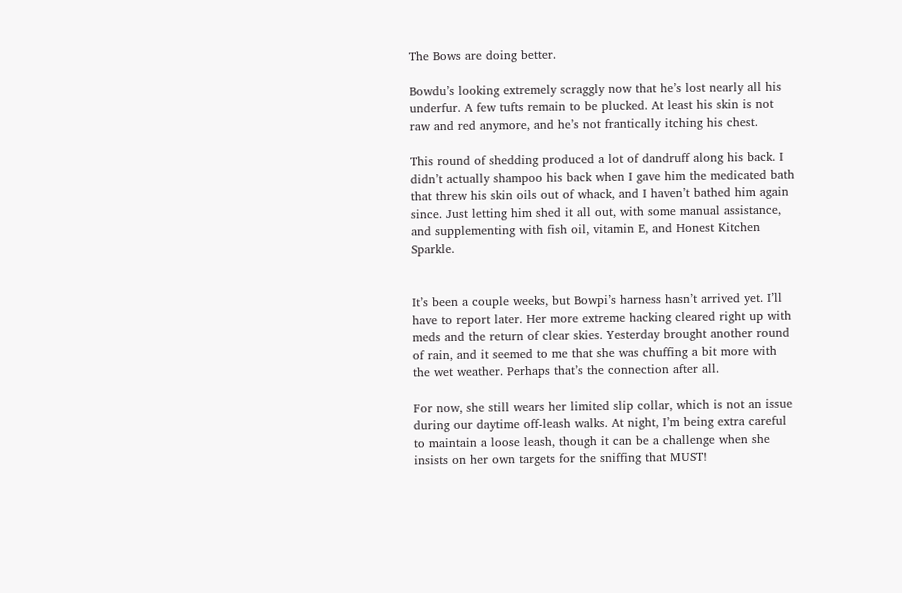The Bows are doing better.

Bowdu’s looking extremely scraggly now that he’s lost nearly all his underfur. A few tufts remain to be plucked. At least his skin is not raw and red anymore, and he’s not frantically itching his chest.

This round of shedding produced a lot of dandruff along his back. I didn’t actually shampoo his back when I gave him the medicated bath that threw his skin oils out of whack, and I haven’t bathed him again since. Just letting him shed it all out, with some manual assistance, and supplementing with fish oil, vitamin E, and Honest Kitchen Sparkle.


It’s been a couple weeks, but Bowpi’s harness hasn’t arrived yet. I’ll have to report later. Her more extreme hacking cleared right up with meds and the return of clear skies. Yesterday brought another round of rain, and it seemed to me that she was chuffing a bit more with the wet weather. Perhaps that’s the connection after all.

For now, she still wears her limited slip collar, which is not an issue during our daytime off-leash walks. At night, I’m being extra careful to maintain a loose leash, though it can be a challenge when she insists on her own targets for the sniffing that MUST!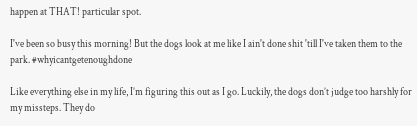happen at THAT! particular spot.

I've been so busy this morning! But the dogs look at me like I ain't done shit 'till I've taken them to the park. #whyicantgetenoughdone

Like everything else in my life, I’m figuring this out as I go. Luckily, the dogs don’t judge too harshly for my missteps. They do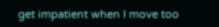get impatient when I move too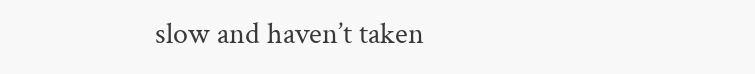slow and haven’t taken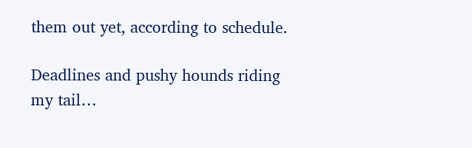them out yet, according to schedule.

Deadlines and pushy hounds riding my tail…